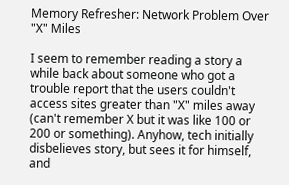Memory Refresher: Network Problem Over "X" Miles

I seem to remember reading a story a while back about someone who got a trouble report that the users couldn't access sites greater than "X" miles away (can't remember X but it was like 100 or 200 or something). Anyhow, tech initially disbelieves story, but sees it for himself, and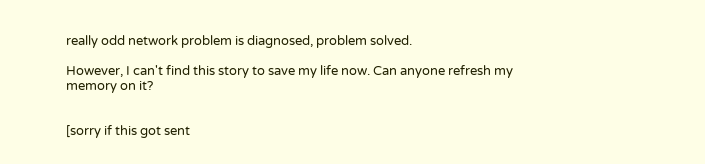really odd network problem is diagnosed, problem solved.

However, I can't find this story to save my life now. Can anyone refresh my memory on it?


[sorry if this got sent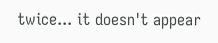twice... it doesn't appear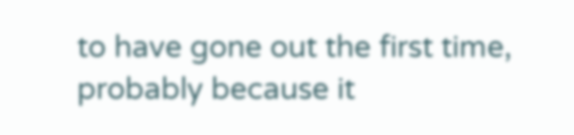to have gone out the first time, probably because it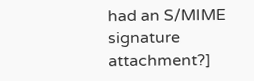had an S/MIME signature attachment?]